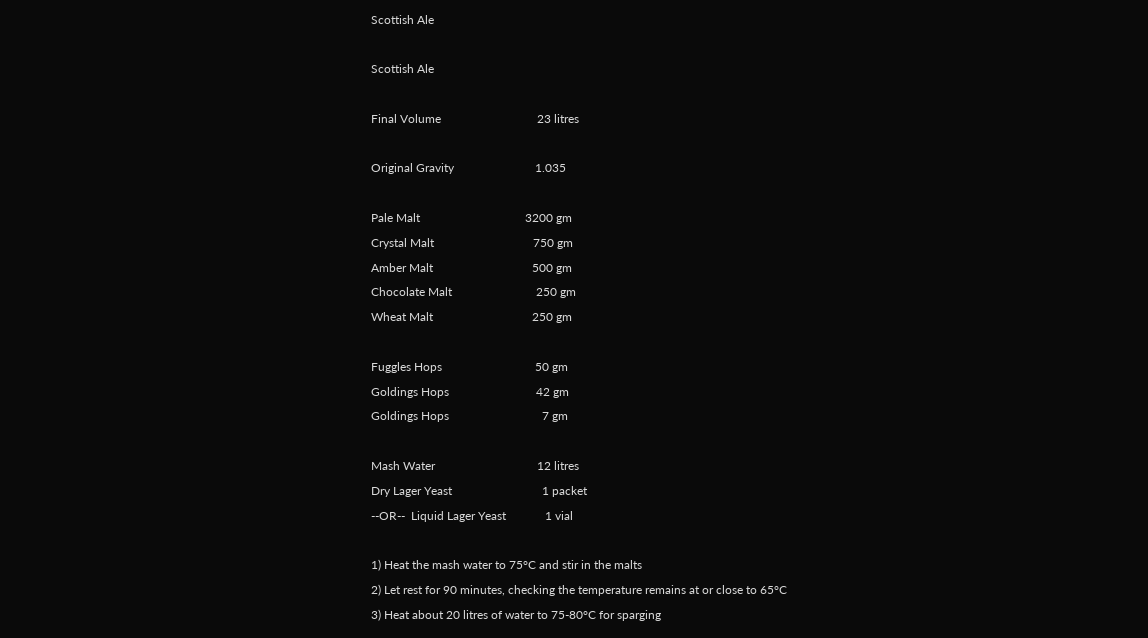Scottish Ale

Scottish Ale

Final Volume                                23 litres

Original Gravity                           1.035

Pale Malt                                   3200 gm
Crystal Malt                                 750 gm
Amber Malt                                 500 gm
Chocolate Malt                            250 gm
Wheat Malt                                 250 gm

Fuggles Hops                               50 gm
Goldings Hops                             42 gm
Goldings Hops                               7 gm

Mash Water                                  12 litres
Dry Lager Yeast                              1 packet
--OR--  Liquid Lager Yeast             1 vial

1) Heat the mash water to 75°C and stir in the malts
2) Let rest for 90 minutes, checking the temperature remains at or close to 65°C
3) Heat about 20 litres of water to 75-80°C for sparging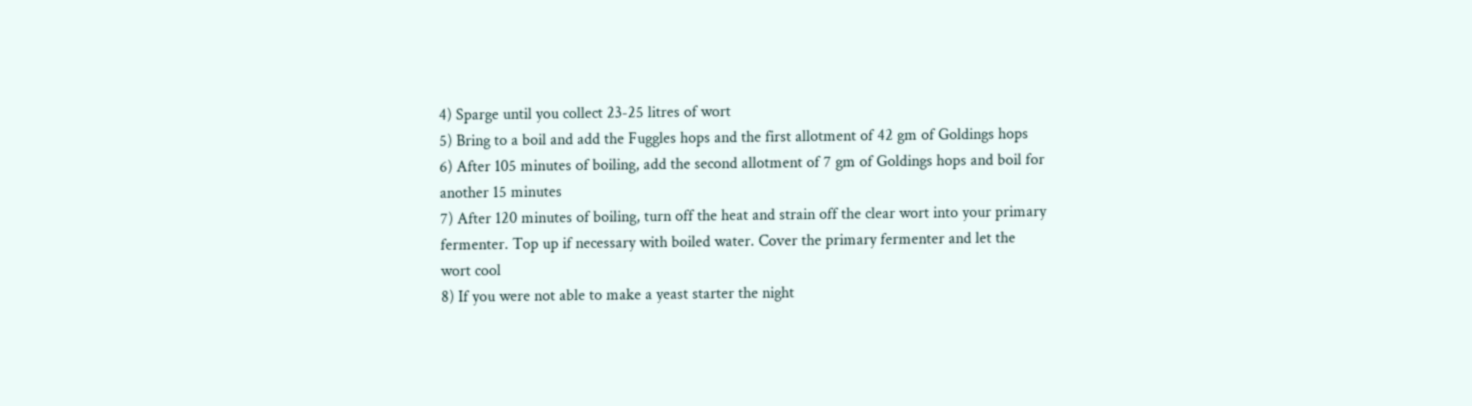4) Sparge until you collect 23-25 litres of wort
5) Bring to a boil and add the Fuggles hops and the first allotment of 42 gm of Goldings hops
6) After 105 minutes of boiling, add the second allotment of 7 gm of Goldings hops and boil for
another 15 minutes
7) After 120 minutes of boiling, turn off the heat and strain off the clear wort into your primary
fermenter. Top up if necessary with boiled water. Cover the primary fermenter and let the
wort cool
8) If you were not able to make a yeast starter the night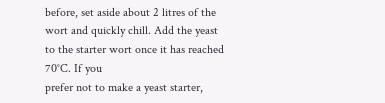before, set aside about 2 litres of the
wort and quickly chill. Add the yeast to the starter wort once it has reached 70°C. If you
prefer not to make a yeast starter,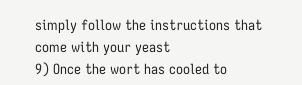simply follow the instructions that come with your yeast
9) Once the wort has cooled to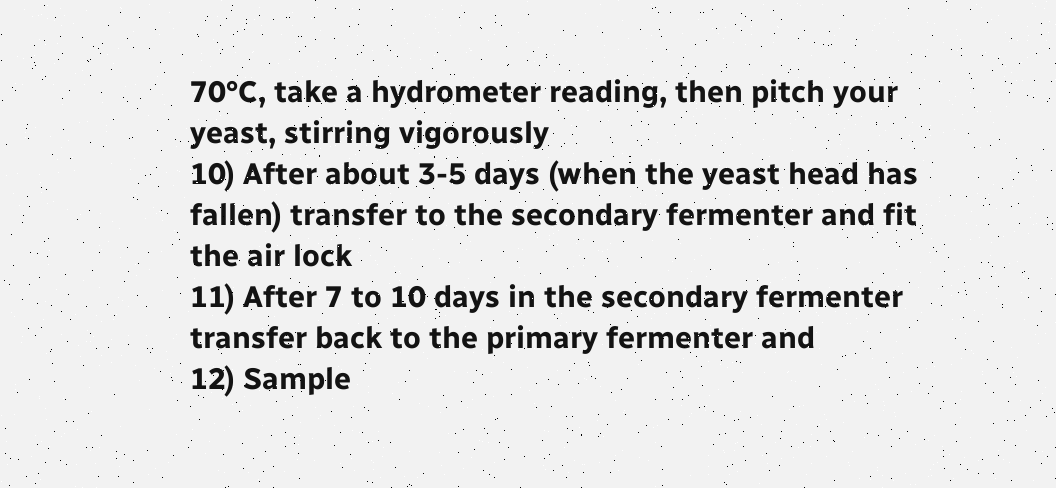70°C, take a hydrometer reading, then pitch your yeast, stirring vigorously
10) After about 3-5 days (when the yeast head has fallen) transfer to the secondary fermenter and fit the air lock
11) After 7 to 10 days in the secondary fermenter transfer back to the primary fermenter and
12) Sample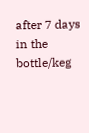after 7 days in the bottle/keg